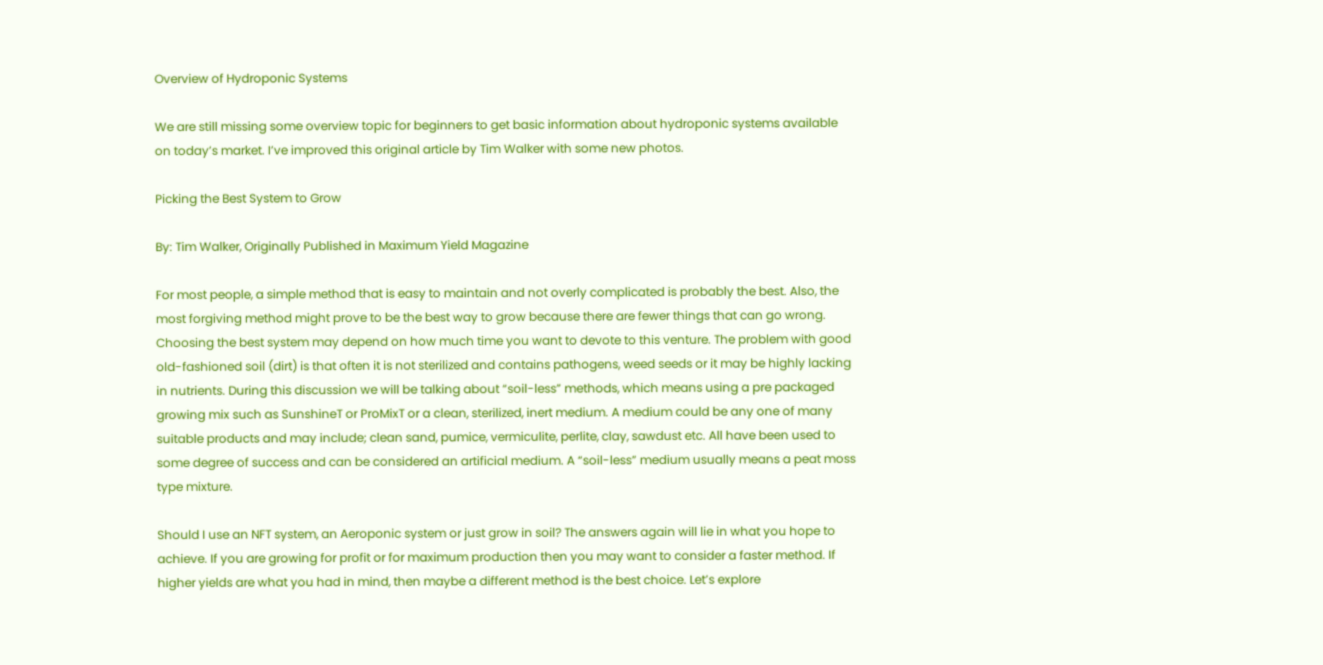Overview of Hydroponic Systems

We are still missing some overview topic for beginners to get basic information about hydroponic systems available on today’s market. I’ve improved this original article by Tim Walker with some new photos.

Picking the Best System to Grow

By: Tim Walker, Originally Published in Maximum Yield Magazine

For most people, a simple method that is easy to maintain and not overly complicated is probably the best. Also, the most forgiving method might prove to be the best way to grow because there are fewer things that can go wrong. Choosing the best system may depend on how much time you want to devote to this venture. The problem with good old-fashioned soil (dirt) is that often it is not sterilized and contains pathogens, weed seeds or it may be highly lacking in nutrients. During this discussion we will be talking about “soil-less” methods, which means using a pre packaged growing mix such as SunshineT or ProMixT or a clean, sterilized, inert medium. A medium could be any one of many suitable products and may include; clean sand, pumice, vermiculite, perlite, clay, sawdust etc. All have been used to some degree of success and can be considered an artificial medium. A “soil-less” medium usually means a peat moss type mixture.

Should I use an NFT system, an Aeroponic system or just grow in soil? The answers again will lie in what you hope to achieve. If you are growing for profit or for maximum production then you may want to consider a faster method. If higher yields are what you had in mind, then maybe a different method is the best choice. Let’s explore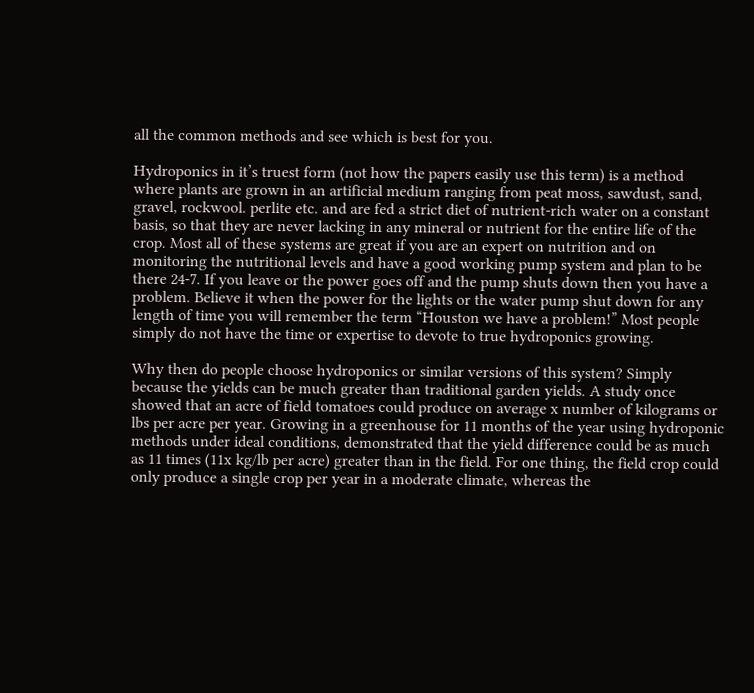all the common methods and see which is best for you.

Hydroponics in it’s truest form (not how the papers easily use this term) is a method where plants are grown in an artificial medium ranging from peat moss, sawdust, sand, gravel, rockwool. perlite etc. and are fed a strict diet of nutrient-rich water on a constant basis, so that they are never lacking in any mineral or nutrient for the entire life of the crop. Most all of these systems are great if you are an expert on nutrition and on monitoring the nutritional levels and have a good working pump system and plan to be there 24-7. If you leave or the power goes off and the pump shuts down then you have a problem. Believe it when the power for the lights or the water pump shut down for any length of time you will remember the term “Houston we have a problem!” Most people simply do not have the time or expertise to devote to true hydroponics growing.

Why then do people choose hydroponics or similar versions of this system? Simply because the yields can be much greater than traditional garden yields. A study once showed that an acre of field tomatoes could produce on average x number of kilograms or lbs per acre per year. Growing in a greenhouse for 11 months of the year using hydroponic methods under ideal conditions, demonstrated that the yield difference could be as much as 11 times (11x kg/lb per acre) greater than in the field. For one thing, the field crop could only produce a single crop per year in a moderate climate, whereas the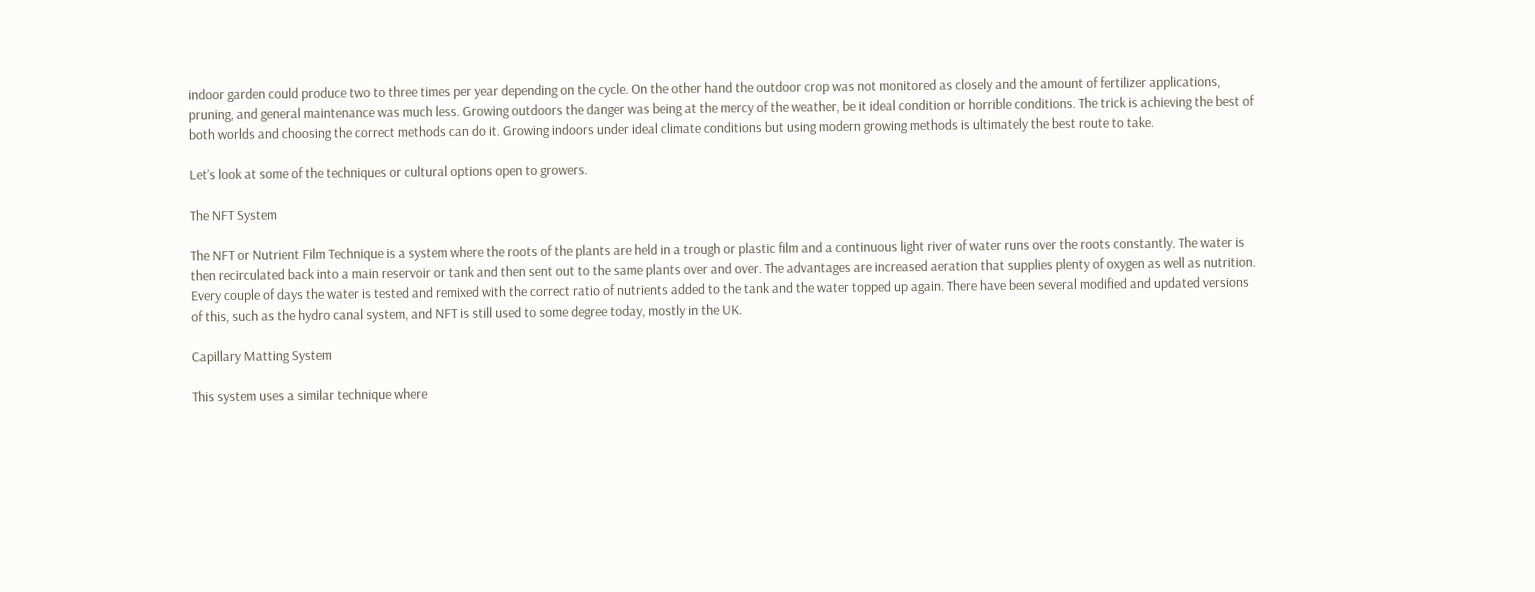indoor garden could produce two to three times per year depending on the cycle. On the other hand the outdoor crop was not monitored as closely and the amount of fertilizer applications, pruning, and general maintenance was much less. Growing outdoors the danger was being at the mercy of the weather, be it ideal condition or horrible conditions. The trick is achieving the best of both worlds and choosing the correct methods can do it. Growing indoors under ideal climate conditions but using modern growing methods is ultimately the best route to take.

Let’s look at some of the techniques or cultural options open to growers.

The NFT System

The NFT or Nutrient Film Technique is a system where the roots of the plants are held in a trough or plastic film and a continuous light river of water runs over the roots constantly. The water is then recirculated back into a main reservoir or tank and then sent out to the same plants over and over. The advantages are increased aeration that supplies plenty of oxygen as well as nutrition. Every couple of days the water is tested and remixed with the correct ratio of nutrients added to the tank and the water topped up again. There have been several modified and updated versions of this, such as the hydro canal system, and NFT is still used to some degree today, mostly in the UK.

Capillary Matting System

This system uses a similar technique where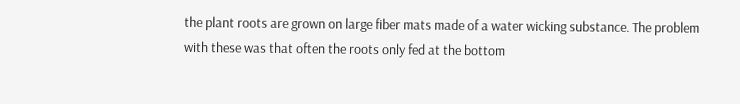the plant roots are grown on large fiber mats made of a water wicking substance. The problem with these was that often the roots only fed at the bottom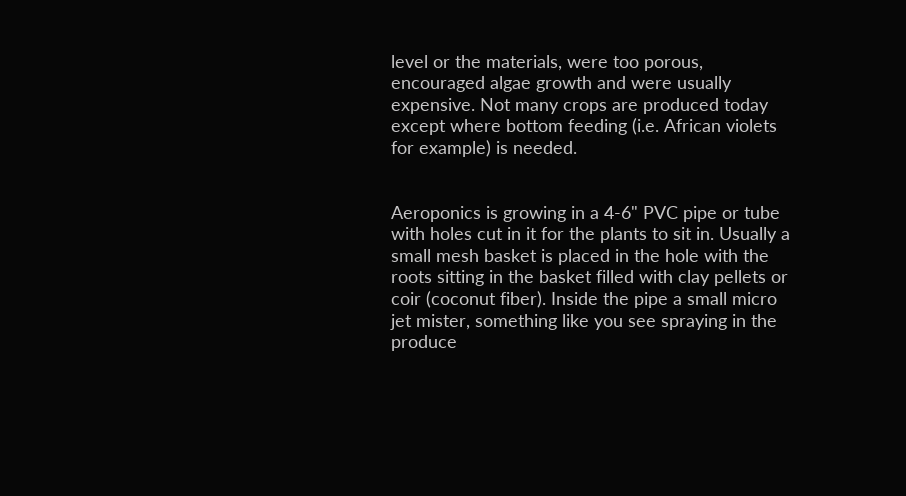level or the materials, were too porous, encouraged algae growth and were usually expensive. Not many crops are produced today except where bottom feeding (i.e. African violets for example) is needed.


Aeroponics is growing in a 4-6" PVC pipe or tube with holes cut in it for the plants to sit in. Usually a small mesh basket is placed in the hole with the roots sitting in the basket filled with clay pellets or coir (coconut fiber). Inside the pipe a small micro jet mister, something like you see spraying in the produce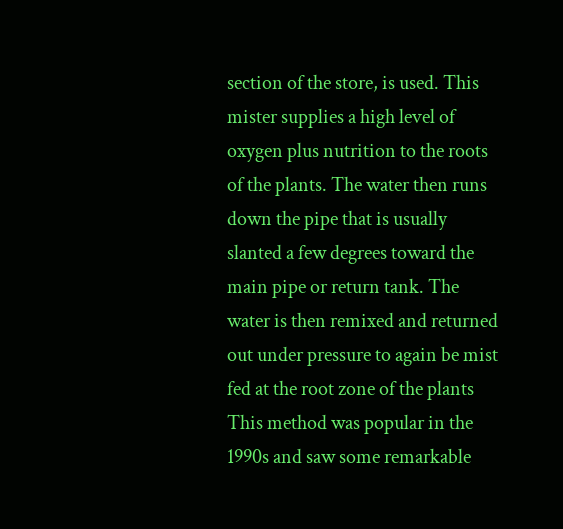section of the store, is used. This mister supplies a high level of oxygen plus nutrition to the roots of the plants. The water then runs down the pipe that is usually slanted a few degrees toward the main pipe or return tank. The water is then remixed and returned out under pressure to again be mist fed at the root zone of the plants This method was popular in the 1990s and saw some remarkable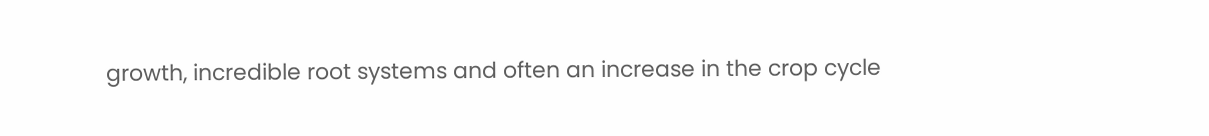growth, incredible root systems and often an increase in the crop cycle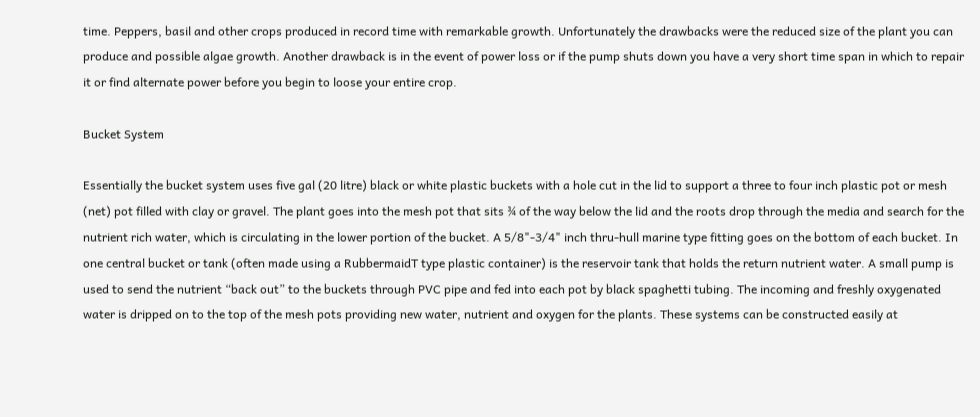time. Peppers, basil and other crops produced in record time with remarkable growth. Unfortunately the drawbacks were the reduced size of the plant you can produce and possible algae growth. Another drawback is in the event of power loss or if the pump shuts down you have a very short time span in which to repair it or find alternate power before you begin to loose your entire crop.

Bucket System

Essentially the bucket system uses five gal (20 litre) black or white plastic buckets with a hole cut in the lid to support a three to four inch plastic pot or mesh (net) pot filled with clay or gravel. The plant goes into the mesh pot that sits ¾ of the way below the lid and the roots drop through the media and search for the nutrient rich water, which is circulating in the lower portion of the bucket. A 5/8"-3/4" inch thru-hull marine type fitting goes on the bottom of each bucket. In one central bucket or tank (often made using a RubbermaidT type plastic container) is the reservoir tank that holds the return nutrient water. A small pump is used to send the nutrient “back out” to the buckets through PVC pipe and fed into each pot by black spaghetti tubing. The incoming and freshly oxygenated water is dripped on to the top of the mesh pots providing new water, nutrient and oxygen for the plants. These systems can be constructed easily at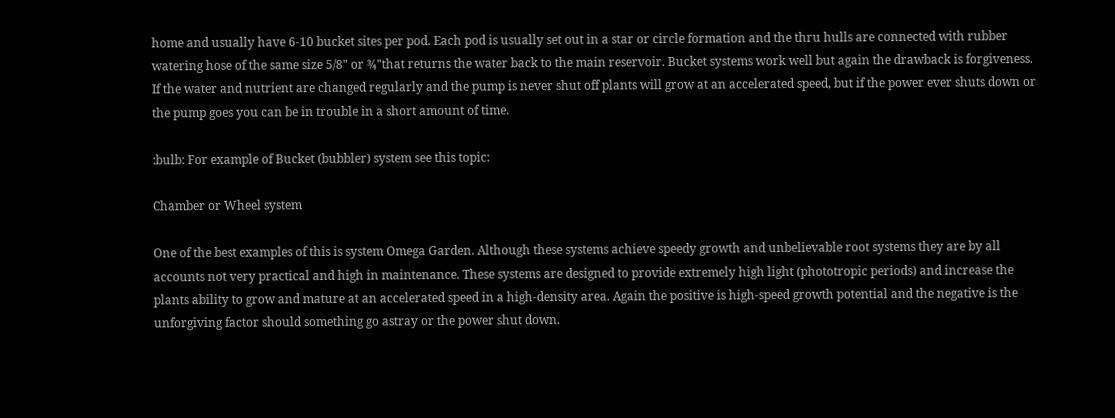home and usually have 6-10 bucket sites per pod. Each pod is usually set out in a star or circle formation and the thru hulls are connected with rubber watering hose of the same size 5/8" or ¾"that returns the water back to the main reservoir. Bucket systems work well but again the drawback is forgiveness. If the water and nutrient are changed regularly and the pump is never shut off plants will grow at an accelerated speed, but if the power ever shuts down or the pump goes you can be in trouble in a short amount of time.

:bulb: For example of Bucket (bubbler) system see this topic:

Chamber or Wheel system

One of the best examples of this is system Omega Garden. Although these systems achieve speedy growth and unbelievable root systems they are by all accounts not very practical and high in maintenance. These systems are designed to provide extremely high light (phototropic periods) and increase the plants ability to grow and mature at an accelerated speed in a high-density area. Again the positive is high-speed growth potential and the negative is the unforgiving factor should something go astray or the power shut down.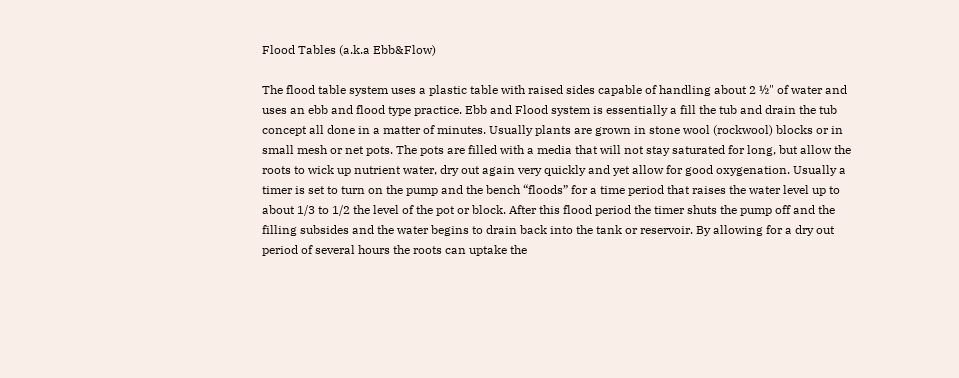Flood Tables (a.k.a Ebb&Flow)

The flood table system uses a plastic table with raised sides capable of handling about 2 ½" of water and uses an ebb and flood type practice. Ebb and Flood system is essentially a fill the tub and drain the tub concept all done in a matter of minutes. Usually plants are grown in stone wool (rockwool) blocks or in small mesh or net pots. The pots are filled with a media that will not stay saturated for long, but allow the roots to wick up nutrient water, dry out again very quickly and yet allow for good oxygenation. Usually a timer is set to turn on the pump and the bench “floods” for a time period that raises the water level up to about 1/3 to 1/2 the level of the pot or block. After this flood period the timer shuts the pump off and the filling subsides and the water begins to drain back into the tank or reservoir. By allowing for a dry out period of several hours the roots can uptake the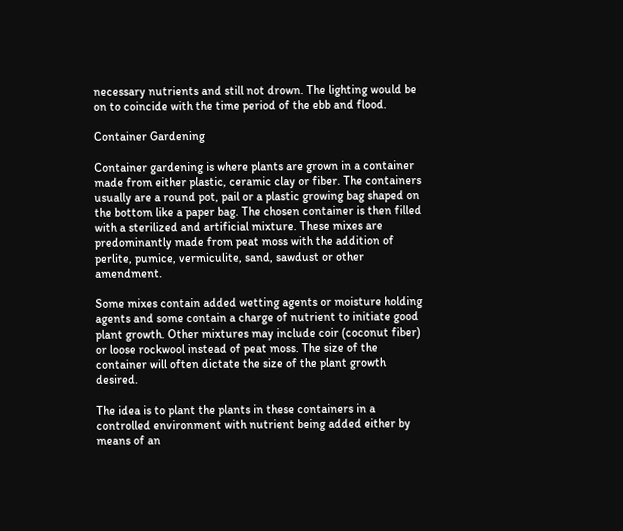necessary nutrients and still not drown. The lighting would be on to coincide with the time period of the ebb and flood.

Container Gardening

Container gardening is where plants are grown in a container made from either plastic, ceramic clay or fiber. The containers usually are a round pot, pail or a plastic growing bag shaped on the bottom like a paper bag. The chosen container is then filled with a sterilized and artificial mixture. These mixes are predominantly made from peat moss with the addition of perlite, pumice, vermiculite, sand, sawdust or other amendment.

Some mixes contain added wetting agents or moisture holding agents and some contain a charge of nutrient to initiate good plant growth. Other mixtures may include coir (coconut fiber) or loose rockwool instead of peat moss. The size of the container will often dictate the size of the plant growth desired.

The idea is to plant the plants in these containers in a controlled environment with nutrient being added either by means of an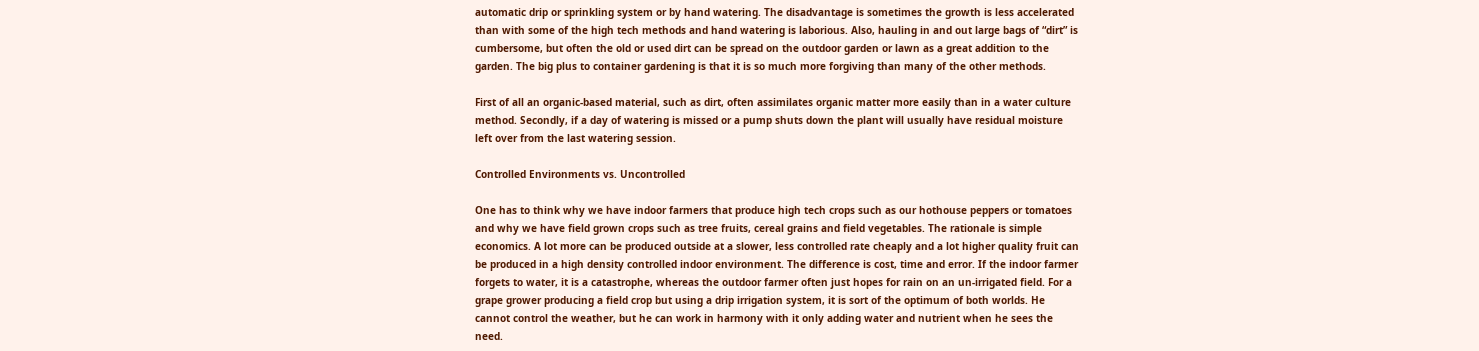automatic drip or sprinkling system or by hand watering. The disadvantage is sometimes the growth is less accelerated than with some of the high tech methods and hand watering is laborious. Also, hauling in and out large bags of “dirt” is cumbersome, but often the old or used dirt can be spread on the outdoor garden or lawn as a great addition to the garden. The big plus to container gardening is that it is so much more forgiving than many of the other methods.

First of all an organic-based material, such as dirt, often assimilates organic matter more easily than in a water culture method. Secondly, if a day of watering is missed or a pump shuts down the plant will usually have residual moisture left over from the last watering session.

Controlled Environments vs. Uncontrolled

One has to think why we have indoor farmers that produce high tech crops such as our hothouse peppers or tomatoes and why we have field grown crops such as tree fruits, cereal grains and field vegetables. The rationale is simple economics. A lot more can be produced outside at a slower, less controlled rate cheaply and a lot higher quality fruit can be produced in a high density controlled indoor environment. The difference is cost, time and error. If the indoor farmer forgets to water, it is a catastrophe, whereas the outdoor farmer often just hopes for rain on an un-irrigated field. For a grape grower producing a field crop but using a drip irrigation system, it is sort of the optimum of both worlds. He cannot control the weather, but he can work in harmony with it only adding water and nutrient when he sees the need.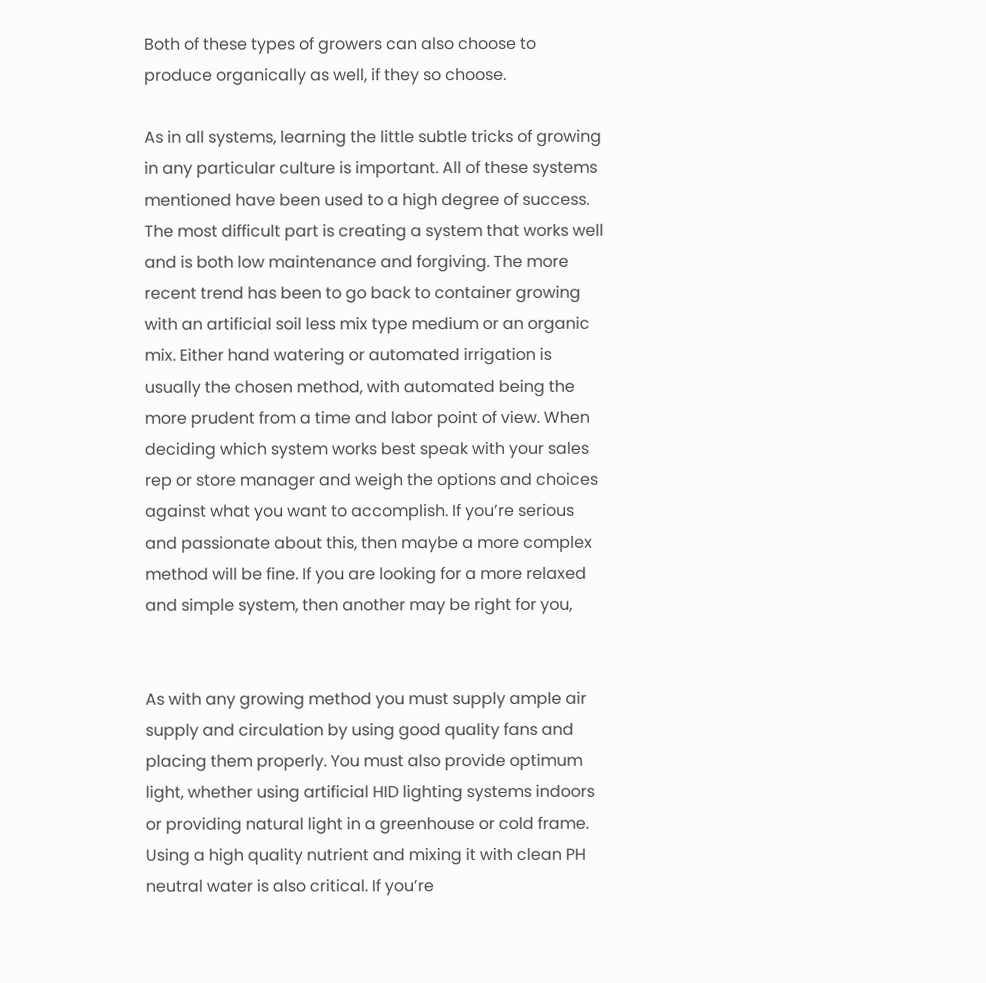Both of these types of growers can also choose to produce organically as well, if they so choose.

As in all systems, learning the little subtle tricks of growing in any particular culture is important. All of these systems mentioned have been used to a high degree of success. The most difficult part is creating a system that works well and is both low maintenance and forgiving. The more recent trend has been to go back to container growing with an artificial soil less mix type medium or an organic mix. Either hand watering or automated irrigation is usually the chosen method, with automated being the more prudent from a time and labor point of view. When deciding which system works best speak with your sales rep or store manager and weigh the options and choices against what you want to accomplish. If you’re serious and passionate about this, then maybe a more complex method will be fine. If you are looking for a more relaxed and simple system, then another may be right for you,


As with any growing method you must supply ample air supply and circulation by using good quality fans and placing them properly. You must also provide optimum light, whether using artificial HID lighting systems indoors or providing natural light in a greenhouse or cold frame. Using a high quality nutrient and mixing it with clean PH neutral water is also critical. If you’re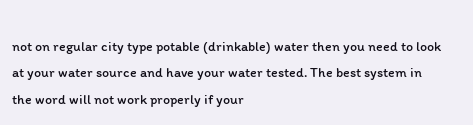not on regular city type potable (drinkable) water then you need to look at your water source and have your water tested. The best system in the word will not work properly if your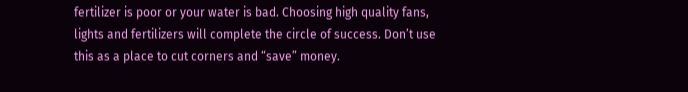fertilizer is poor or your water is bad. Choosing high quality fans, lights and fertilizers will complete the circle of success. Don’t use this as a place to cut corners and “save” money.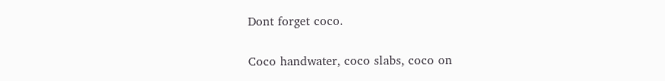Dont forget coco.

Coco handwater, coco slabs, coco on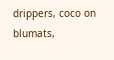drippers, coco on blumats,